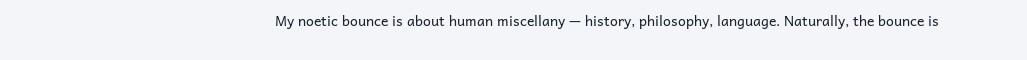My noetic bounce is about human miscellany — history, philosophy, language. Naturally, the bounce is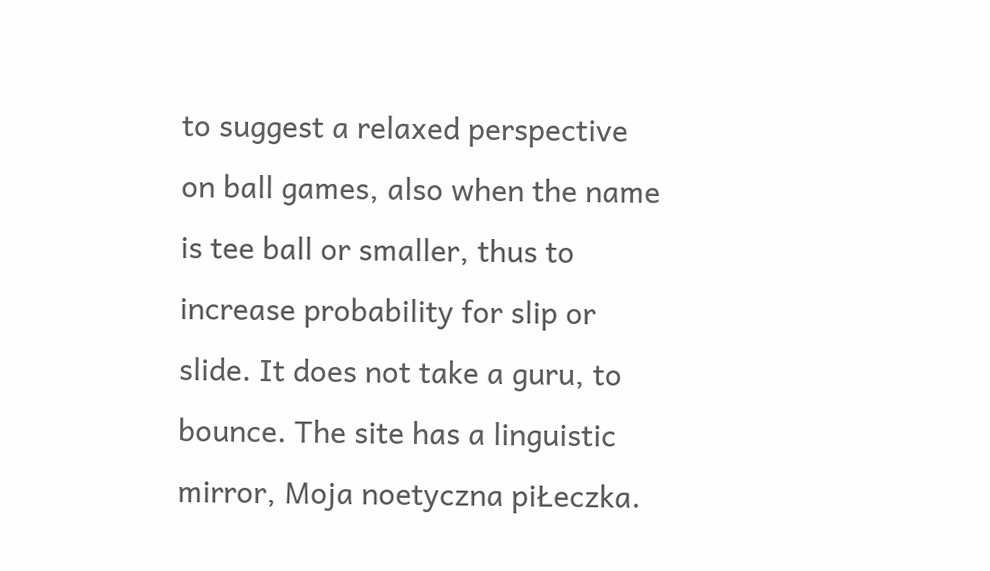to suggest a relaxed perspective on ball games, also when the name is tee ball or smaller, thus to increase probability for slip or slide. It does not take a guru, to bounce. The site has a linguistic mirror, Moja noetyczna piŁeczka.